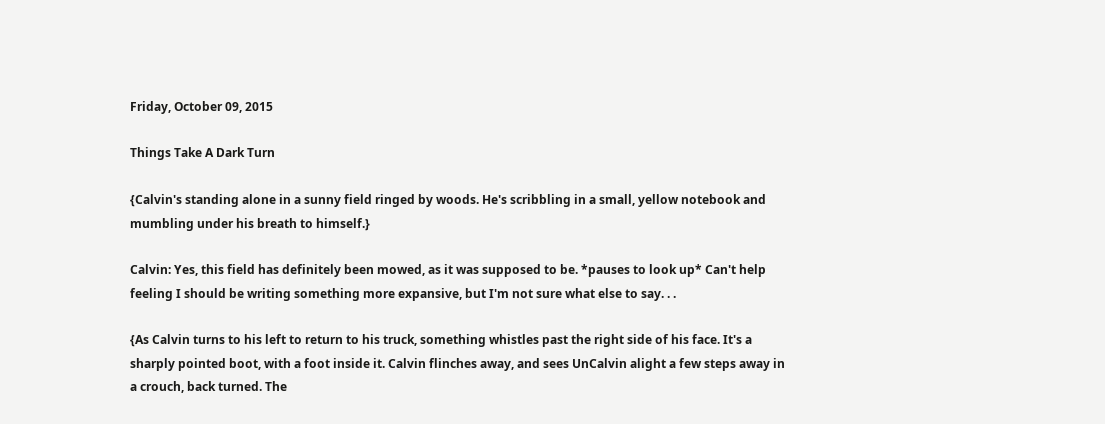Friday, October 09, 2015

Things Take A Dark Turn

{Calvin's standing alone in a sunny field ringed by woods. He's scribbling in a small, yellow notebook and mumbling under his breath to himself.}

Calvin: Yes, this field has definitely been mowed, as it was supposed to be. *pauses to look up* Can't help feeling I should be writing something more expansive, but I'm not sure what else to say. . .

{As Calvin turns to his left to return to his truck, something whistles past the right side of his face. It's a sharply pointed boot, with a foot inside it. Calvin flinches away, and sees UnCalvin alight a few steps away in a crouch, back turned. The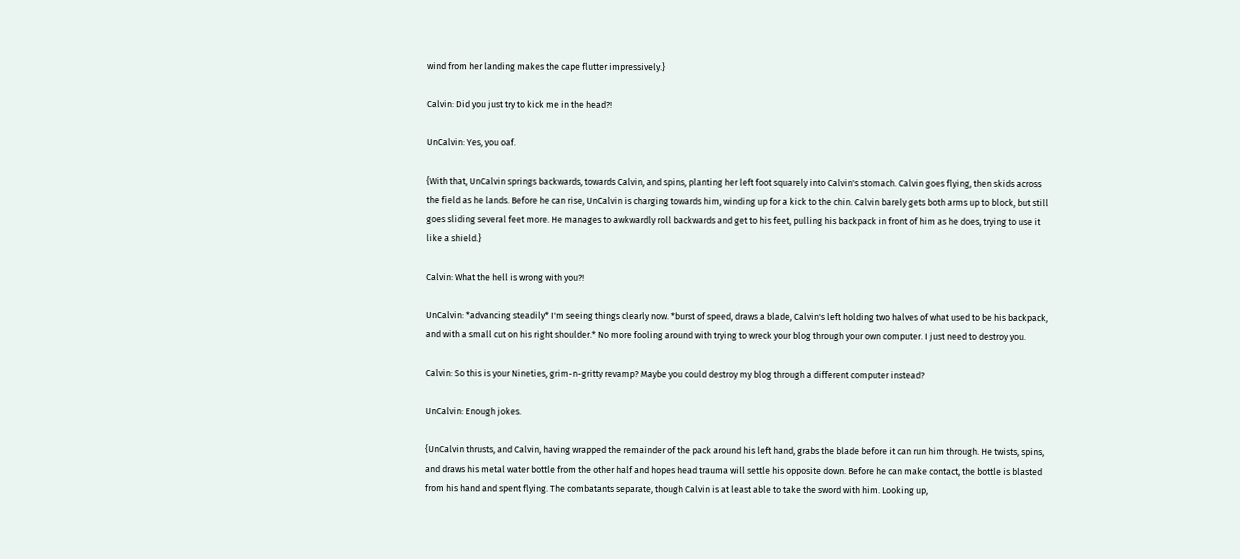wind from her landing makes the cape flutter impressively.}

Calvin: Did you just try to kick me in the head?!

UnCalvin: Yes, you oaf.

{With that, UnCalvin springs backwards, towards Calvin, and spins, planting her left foot squarely into Calvin's stomach. Calvin goes flying, then skids across the field as he lands. Before he can rise, UnCalvin is charging towards him, winding up for a kick to the chin. Calvin barely gets both arms up to block, but still goes sliding several feet more. He manages to awkwardly roll backwards and get to his feet, pulling his backpack in front of him as he does, trying to use it like a shield.}

Calvin: What the hell is wrong with you?!

UnCalvin: *advancing steadily* I'm seeing things clearly now. *burst of speed, draws a blade, Calvin's left holding two halves of what used to be his backpack, and with a small cut on his right shoulder.* No more fooling around with trying to wreck your blog through your own computer. I just need to destroy you.

Calvin: So this is your Nineties, grim-n-gritty revamp? Maybe you could destroy my blog through a different computer instead?

UnCalvin: Enough jokes.

{UnCalvin thrusts, and Calvin, having wrapped the remainder of the pack around his left hand, grabs the blade before it can run him through. He twists, spins, and draws his metal water bottle from the other half and hopes head trauma will settle his opposite down. Before he can make contact, the bottle is blasted from his hand and spent flying. The combatants separate, though Calvin is at least able to take the sword with him. Looking up,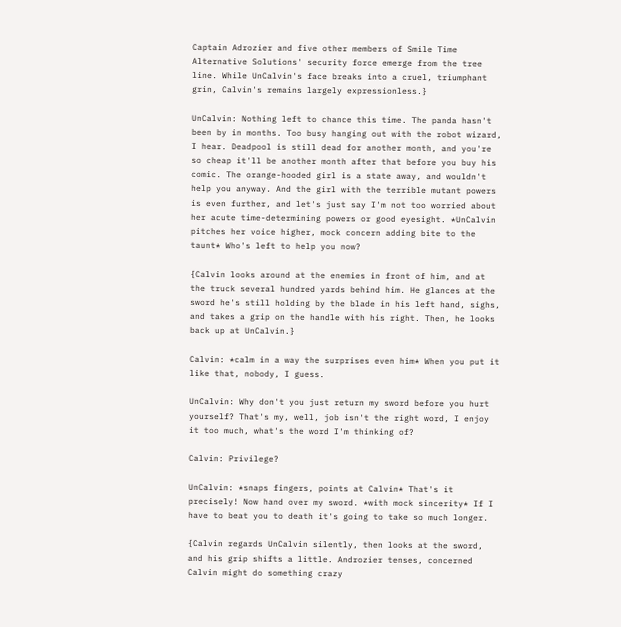Captain Adrozier and five other members of Smile Time Alternative Solutions' security force emerge from the tree line. While UnCalvin's face breaks into a cruel, triumphant grin, Calvin's remains largely expressionless.}

UnCalvin: Nothing left to chance this time. The panda hasn't been by in months. Too busy hanging out with the robot wizard, I hear. Deadpool is still dead for another month, and you're so cheap it'll be another month after that before you buy his comic. The orange-hooded girl is a state away, and wouldn't help you anyway. And the girl with the terrible mutant powers is even further, and let's just say I'm not too worried about her acute time-determining powers or good eyesight. *UnCalvin pitches her voice higher, mock concern adding bite to the taunt* Who's left to help you now?

{Calvin looks around at the enemies in front of him, and at the truck several hundred yards behind him. He glances at the sword he's still holding by the blade in his left hand, sighs, and takes a grip on the handle with his right. Then, he looks back up at UnCalvin.}

Calvin: *calm in a way the surprises even him* When you put it like that, nobody, I guess.

UnCalvin: Why don't you just return my sword before you hurt yourself? That's my, well, job isn't the right word, I enjoy it too much, what's the word I'm thinking of?

Calvin: Privilege?

UnCalvin: *snaps fingers, points at Calvin* That's it precisely! Now hand over my sword. *with mock sincerity* If I have to beat you to death it's going to take so much longer.

{Calvin regards UnCalvin silently, then looks at the sword, and his grip shifts a little. Androzier tenses, concerned Calvin might do something crazy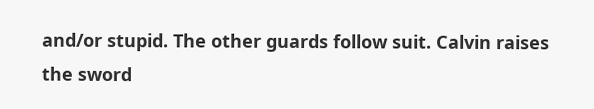and/or stupid. The other guards follow suit. Calvin raises the sword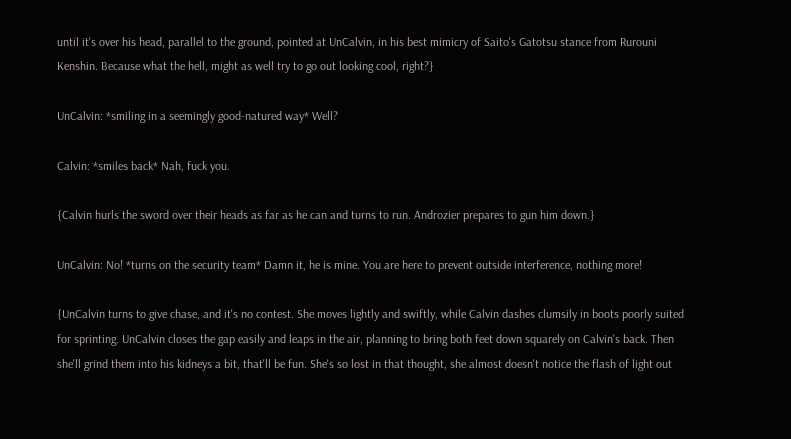until it's over his head, parallel to the ground, pointed at UnCalvin, in his best mimicry of Saito's Gatotsu stance from Rurouni Kenshin. Because what the hell, might as well try to go out looking cool, right?}

UnCalvin: *smiling in a seemingly good-natured way* Well?

Calvin: *smiles back* Nah, fuck you.

{Calvin hurls the sword over their heads as far as he can and turns to run. Androzier prepares to gun him down.}

UnCalvin: No! *turns on the security team* Damn it, he is mine. You are here to prevent outside interference, nothing more!

{UnCalvin turns to give chase, and it's no contest. She moves lightly and swiftly, while Calvin dashes clumsily in boots poorly suited for sprinting. UnCalvin closes the gap easily and leaps in the air, planning to bring both feet down squarely on Calvin's back. Then she'll grind them into his kidneys a bit, that'll be fun. She's so lost in that thought, she almost doesn't notice the flash of light out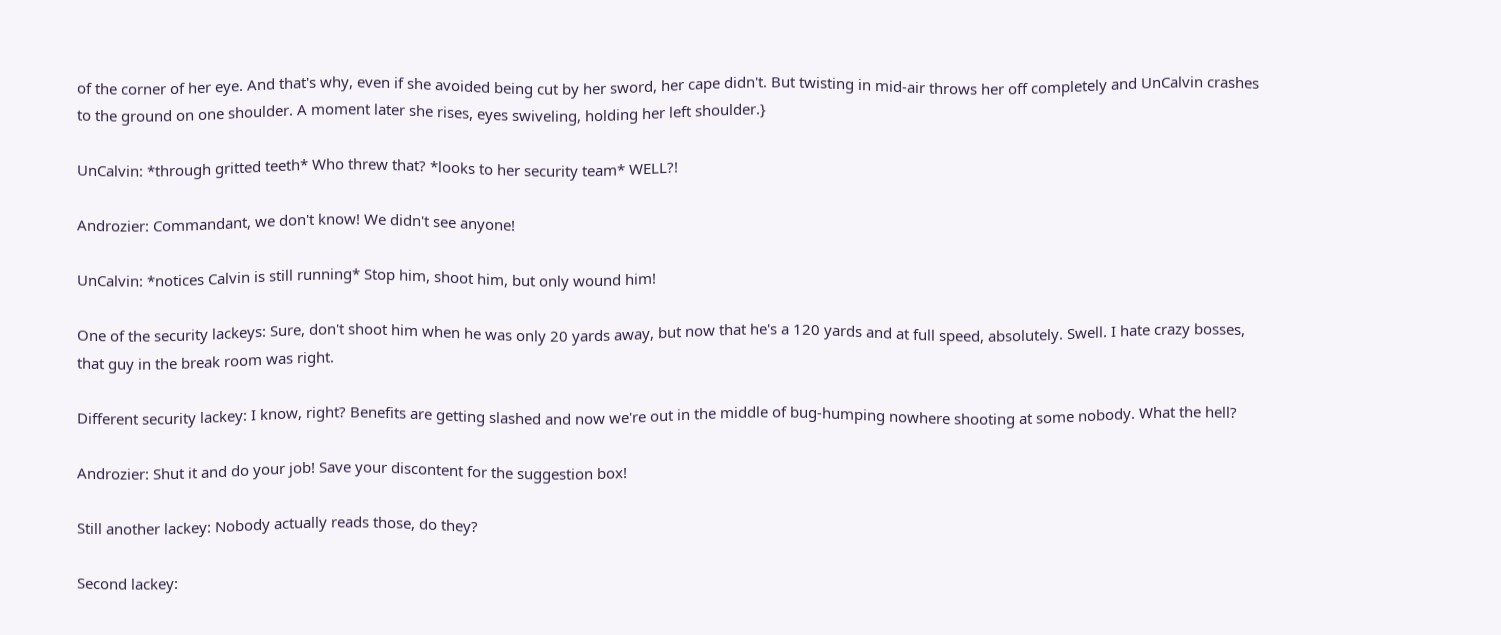of the corner of her eye. And that's why, even if she avoided being cut by her sword, her cape didn't. But twisting in mid-air throws her off completely and UnCalvin crashes to the ground on one shoulder. A moment later she rises, eyes swiveling, holding her left shoulder.}

UnCalvin: *through gritted teeth* Who threw that? *looks to her security team* WELL?!

Androzier: Commandant, we don't know! We didn't see anyone!

UnCalvin: *notices Calvin is still running* Stop him, shoot him, but only wound him!

One of the security lackeys: Sure, don't shoot him when he was only 20 yards away, but now that he's a 120 yards and at full speed, absolutely. Swell. I hate crazy bosses, that guy in the break room was right.

Different security lackey: I know, right? Benefits are getting slashed and now we're out in the middle of bug-humping nowhere shooting at some nobody. What the hell?

Androzier: Shut it and do your job! Save your discontent for the suggestion box!

Still another lackey: Nobody actually reads those, do they?

Second lackey: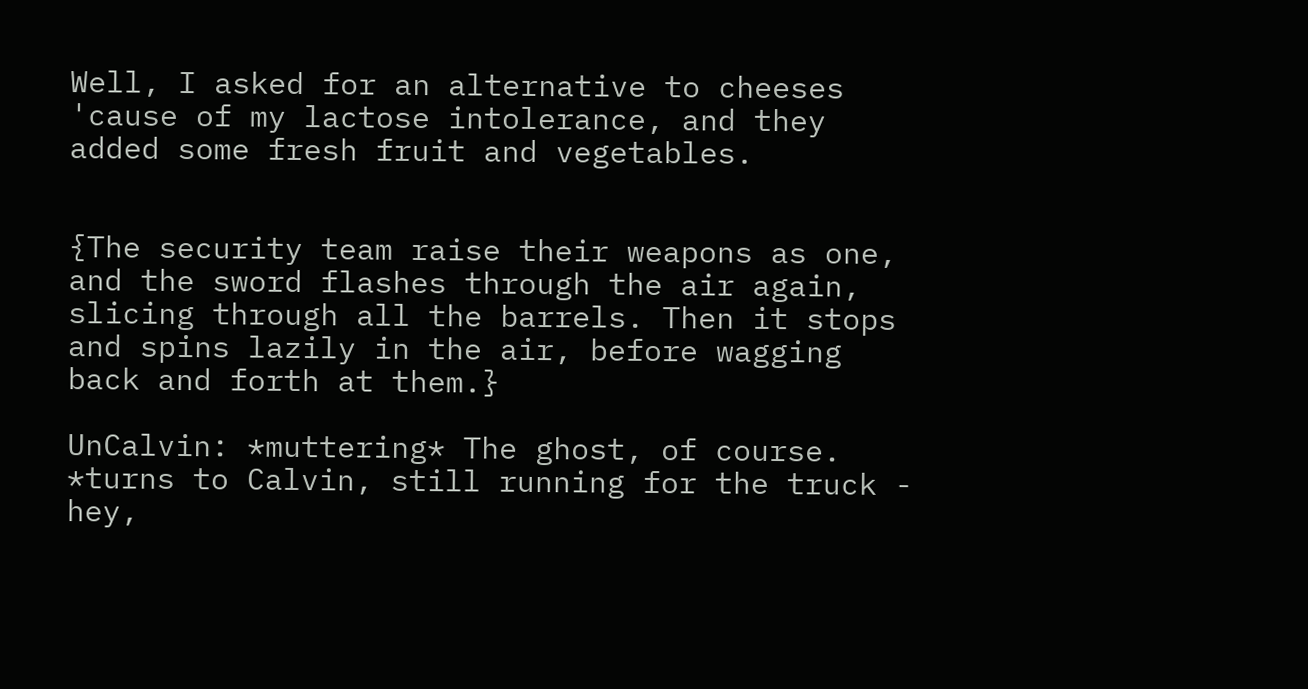Well, I asked for an alternative to cheeses 'cause of my lactose intolerance, and they added some fresh fruit and vegetables.


{The security team raise their weapons as one, and the sword flashes through the air again, slicing through all the barrels. Then it stops and spins lazily in the air, before wagging back and forth at them.}

UnCalvin: *muttering* The ghost, of course. *turns to Calvin, still running for the truck - hey,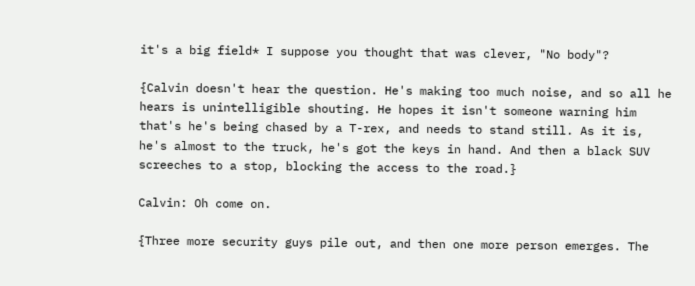it's a big field* I suppose you thought that was clever, "No body"?

{Calvin doesn't hear the question. He's making too much noise, and so all he hears is unintelligible shouting. He hopes it isn't someone warning him that's he's being chased by a T-rex, and needs to stand still. As it is, he's almost to the truck, he's got the keys in hand. And then a black SUV screeches to a stop, blocking the access to the road.}

Calvin: Oh come on.

{Three more security guys pile out, and then one more person emerges. The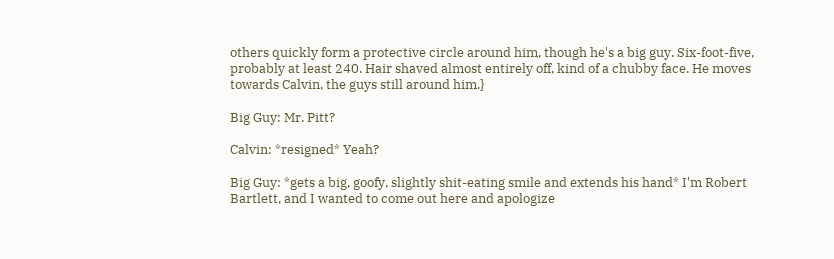others quickly form a protective circle around him, though he's a big guy. Six-foot-five, probably at least 240. Hair shaved almost entirely off, kind of a chubby face. He moves towards Calvin, the guys still around him.}

Big Guy: Mr. Pitt?

Calvin: *resigned* Yeah?

Big Guy: *gets a big, goofy, slightly shit-eating smile and extends his hand* I'm Robert Bartlett, and I wanted to come out here and apologize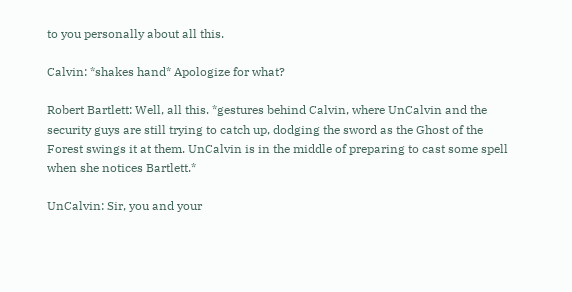to you personally about all this.

Calvin: *shakes hand* Apologize for what?

Robert Bartlett: Well, all this. *gestures behind Calvin, where UnCalvin and the security guys are still trying to catch up, dodging the sword as the Ghost of the Forest swings it at them. UnCalvin is in the middle of preparing to cast some spell when she notices Bartlett.*

UnCalvin: Sir, you and your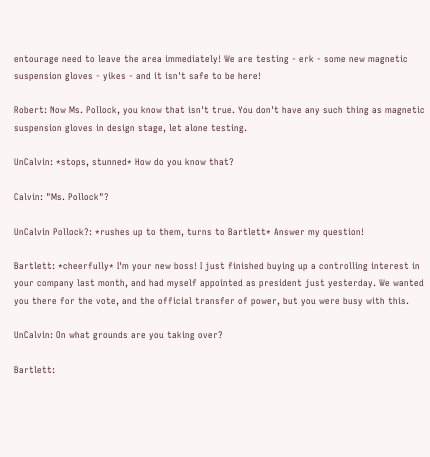entourage need to leave the area immediately! We are testing - erk - some new magnetic suspension gloves - yikes - and it isn't safe to be here!

Robert: Now Ms. Pollock, you know that isn't true. You don't have any such thing as magnetic suspension gloves in design stage, let alone testing.

UnCalvin: *stops, stunned* How do you know that?

Calvin: "Ms. Pollock"?

UnCalvin Pollock?: *rushes up to them, turns to Bartlett* Answer my question!

Bartlett: *cheerfully* I'm your new boss! I just finished buying up a controlling interest in your company last month, and had myself appointed as president just yesterday. We wanted you there for the vote, and the official transfer of power, but you were busy with this.

UnCalvin: On what grounds are you taking over?

Bartlett: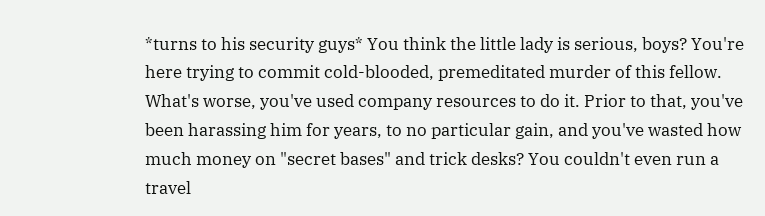*turns to his security guys* You think the little lady is serious, boys? You're here trying to commit cold-blooded, premeditated murder of this fellow. What's worse, you've used company resources to do it. Prior to that, you've been harassing him for years, to no particular gain, and you've wasted how much money on "secret bases" and trick desks? You couldn't even run a travel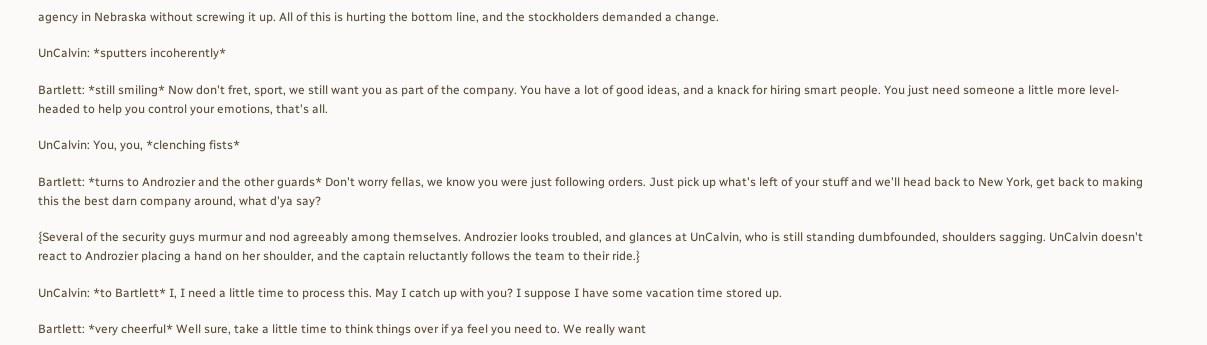agency in Nebraska without screwing it up. All of this is hurting the bottom line, and the stockholders demanded a change.

UnCalvin: *sputters incoherently*

Bartlett: *still smiling* Now don't fret, sport, we still want you as part of the company. You have a lot of good ideas, and a knack for hiring smart people. You just need someone a little more level-headed to help you control your emotions, that's all.

UnCalvin: You, you, *clenching fists*

Bartlett: *turns to Androzier and the other guards* Don't worry fellas, we know you were just following orders. Just pick up what's left of your stuff and we'll head back to New York, get back to making this the best darn company around, what d'ya say?

{Several of the security guys murmur and nod agreeably among themselves. Androzier looks troubled, and glances at UnCalvin, who is still standing dumbfounded, shoulders sagging. UnCalvin doesn't react to Androzier placing a hand on her shoulder, and the captain reluctantly follows the team to their ride.}

UnCalvin: *to Bartlett* I, I need a little time to process this. May I catch up with you? I suppose I have some vacation time stored up.

Bartlett: *very cheerful* Well sure, take a little time to think things over if ya feel you need to. We really want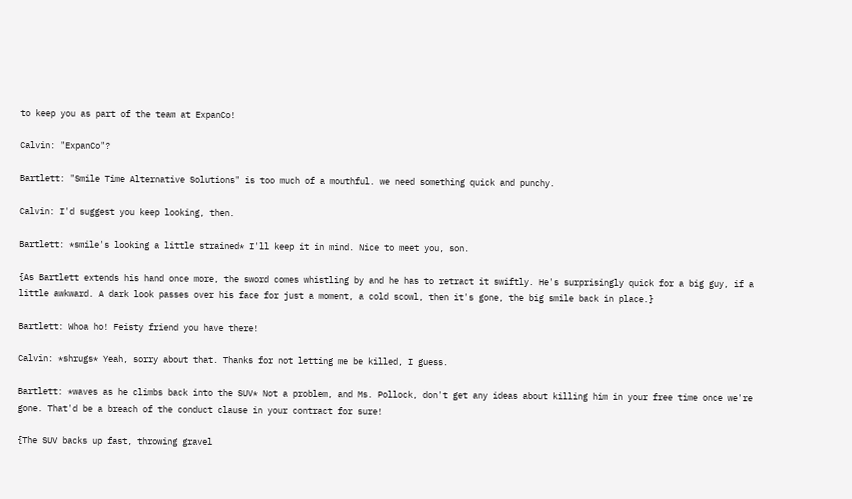to keep you as part of the team at ExpanCo!

Calvin: "ExpanCo"?

Bartlett: "Smile Time Alternative Solutions" is too much of a mouthful. we need something quick and punchy.

Calvin: I'd suggest you keep looking, then.

Bartlett: *smile's looking a little strained* I'll keep it in mind. Nice to meet you, son.

{As Bartlett extends his hand once more, the sword comes whistling by and he has to retract it swiftly. He's surprisingly quick for a big guy, if a little awkward. A dark look passes over his face for just a moment, a cold scowl, then it's gone, the big smile back in place.}

Bartlett: Whoa ho! Feisty friend you have there!

Calvin: *shrugs* Yeah, sorry about that. Thanks for not letting me be killed, I guess.

Bartlett: *waves as he climbs back into the SUV* Not a problem, and Ms. Pollock, don't get any ideas about killing him in your free time once we're gone. That'd be a breach of the conduct clause in your contract for sure!

{The SUV backs up fast, throwing gravel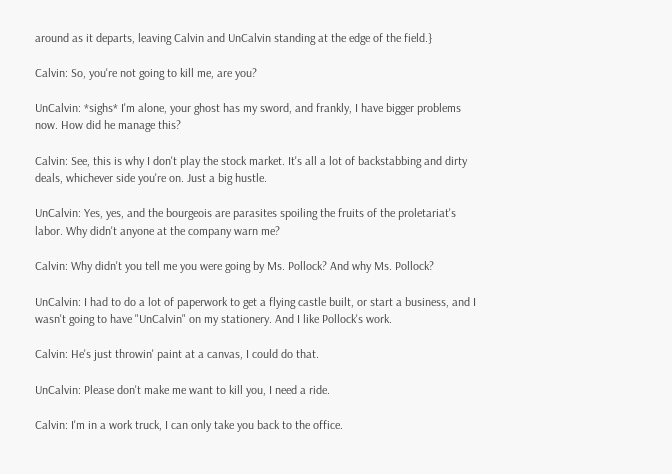around as it departs, leaving Calvin and UnCalvin standing at the edge of the field.}

Calvin: So, you're not going to kill me, are you?

UnCalvin: *sighs* I'm alone, your ghost has my sword, and frankly, I have bigger problems now. How did he manage this?

Calvin: See, this is why I don't play the stock market. It's all a lot of backstabbing and dirty deals, whichever side you're on. Just a big hustle.

UnCalvin: Yes, yes, and the bourgeois are parasites spoiling the fruits of the proletariat's labor. Why didn't anyone at the company warn me?

Calvin: Why didn't you tell me you were going by Ms. Pollock? And why Ms. Pollock?

UnCalvin: I had to do a lot of paperwork to get a flying castle built, or start a business, and I wasn't going to have "UnCalvin" on my stationery. And I like Pollock's work.

Calvin: He's just throwin' paint at a canvas, I could do that.

UnCalvin: Please don't make me want to kill you, I need a ride.

Calvin: I'm in a work truck, I can only take you back to the office.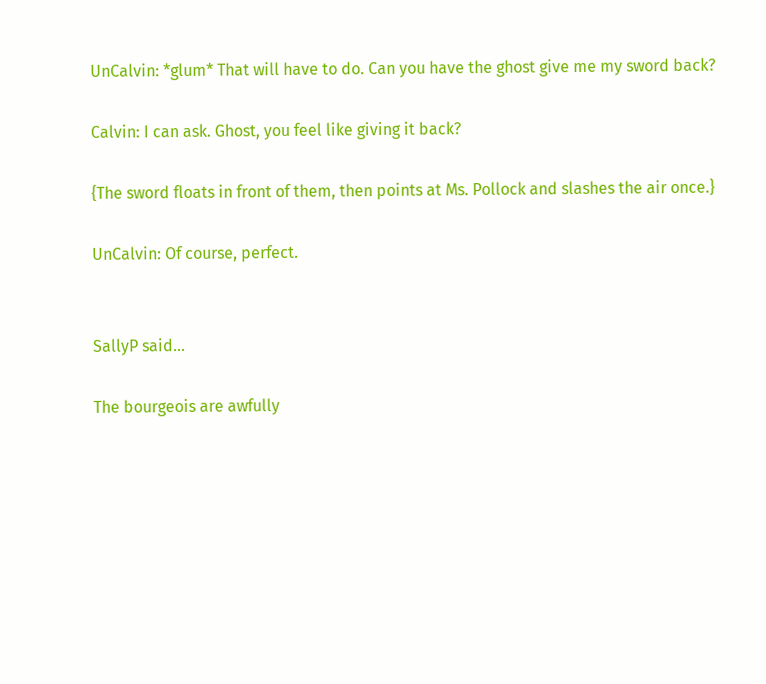UnCalvin: *glum* That will have to do. Can you have the ghost give me my sword back?

Calvin: I can ask. Ghost, you feel like giving it back?

{The sword floats in front of them, then points at Ms. Pollock and slashes the air once.}

UnCalvin: Of course, perfect.


SallyP said...

The bourgeois are awfully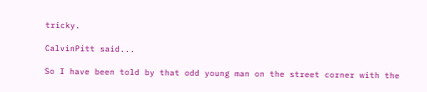tricky.

CalvinPitt said...

So I have been told by that odd young man on the street corner with the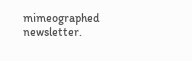mimeographed newsletter.